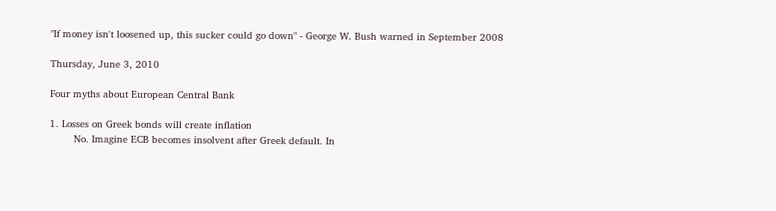"If money isn't loosened up, this sucker could go down" - George W. Bush warned in September 2008

Thursday, June 3, 2010

Four myths about European Central Bank

1. Losses on Greek bonds will create inflation
        No. Imagine ECB becomes insolvent after Greek default. In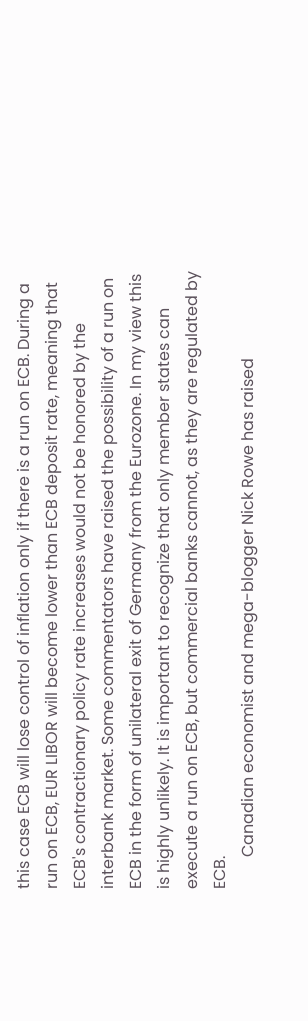this case ECB will lose control of inflation only if there is a run on ECB. During a run on ECB, EUR LIBOR will become lower than ECB deposit rate, meaning that ECB's contractionary policy rate increases would not be honored by the interbank market. Some commentators have raised the possibility of a run on ECB in the form of unilateral exit of Germany from the Eurozone. In my view this is highly unlikely. It is important to recognize that only member states can execute a run on ECB, but commercial banks cannot, as they are regulated by ECB.
        Canadian economist and mega-blogger Nick Rowe has raised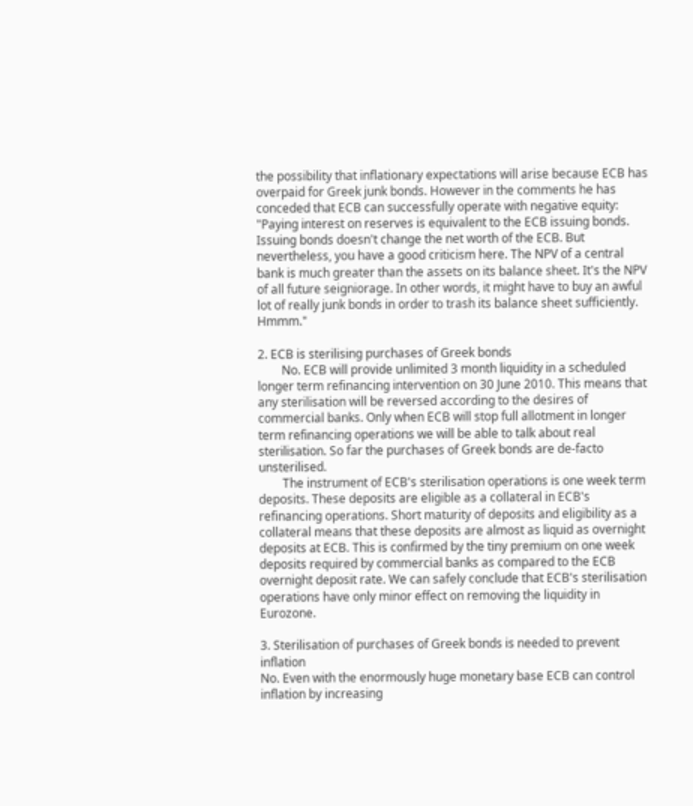the possibility that inflationary expectations will arise because ECB has overpaid for Greek junk bonds. However in the comments he has conceded that ECB can successfully operate with negative equity: "Paying interest on reserves is equivalent to the ECB issuing bonds. Issuing bonds doesn't change the net worth of the ECB. But nevertheless, you have a good criticism here. The NPV of a central bank is much greater than the assets on its balance sheet. It's the NPV of all future seigniorage. In other words, it might have to buy an awful lot of really junk bonds in order to trash its balance sheet sufficiently. Hmmm."

2. ECB is sterilising purchases of Greek bonds
        No. ECB will provide unlimited 3 month liquidity in a scheduled longer term refinancing intervention on 30 June 2010. This means that any sterilisation will be reversed according to the desires of commercial banks. Only when ECB will stop full allotment in longer term refinancing operations we will be able to talk about real sterilisation. So far the purchases of Greek bonds are de-facto unsterilised.
        The instrument of ECB's sterilisation operations is one week term deposits. These deposits are eligible as a collateral in ECB's refinancing operations. Short maturity of deposits and eligibility as a collateral means that these deposits are almost as liquid as overnight deposits at ECB. This is confirmed by the tiny premium on one week deposits required by commercial banks as compared to the ECB overnight deposit rate. We can safely conclude that ECB's sterilisation operations have only minor effect on removing the liquidity in Eurozone.

3. Sterilisation of purchases of Greek bonds is needed to prevent inflation
No. Even with the enormously huge monetary base ECB can control inflation by increasing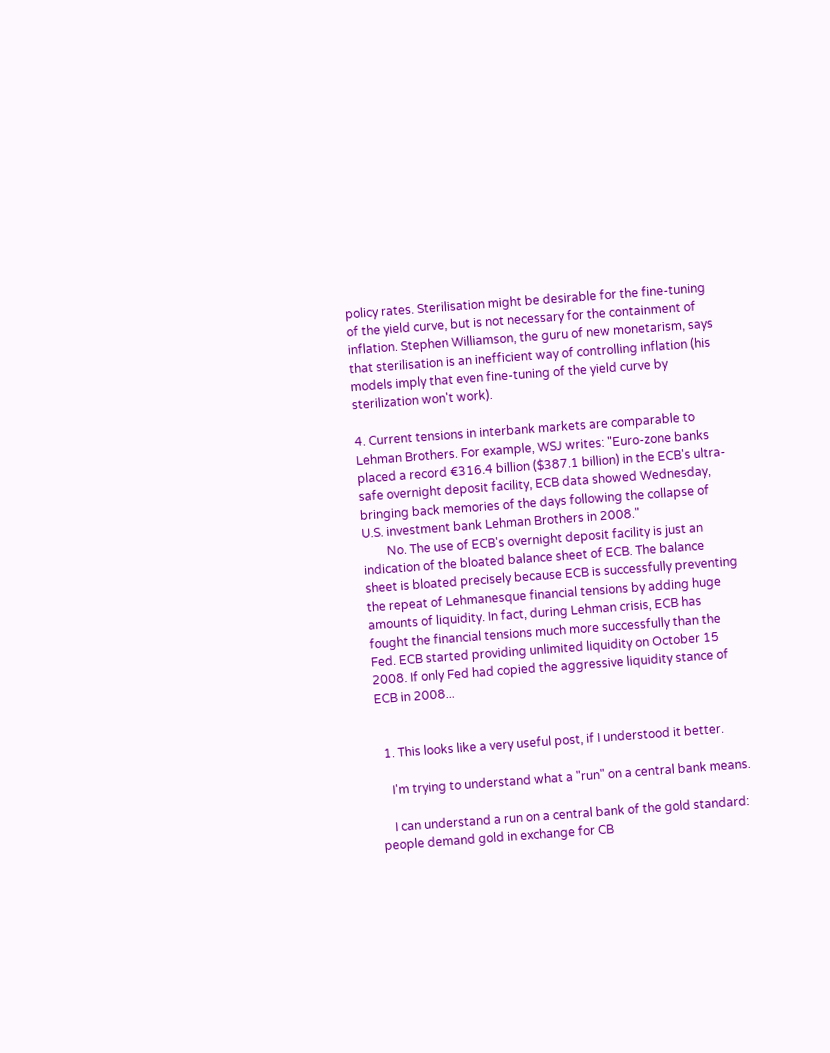policy rates. Sterilisation might be desirable for the fine-tuning of the yield curve, but is not necessary for the containment of inflation. Stephen Williamson, the guru of new monetarism, says that sterilisation is an inefficient way of controlling inflation (his models imply that even fine-tuning of the yield curve by sterilization won't work).

4. Current tensions in interbank markets are comparable to Lehman Brothers. For example, WSJ writes: "Euro-zone banks placed a record €316.4 billion ($387.1 billion) in the ECB's ultra-safe overnight deposit facility, ECB data showed Wednesday, bringing back memories of the days following the collapse of U.S. investment bank Lehman Brothers in 2008."
        No. The use of ECB's overnight deposit facility is just an indication of the bloated balance sheet of ECB. The balance sheet is bloated precisely because ECB is successfully preventing the repeat of Lehmanesque financial tensions by adding huge amounts of liquidity. In fact, during Lehman crisis, ECB has fought the financial tensions much more successfully than the Fed. ECB started providing unlimited liquidity on October 15 2008. If only Fed had copied the aggressive liquidity stance of ECB in 2008...


  1. This looks like a very useful post, if I understood it better.

    I'm trying to understand what a "run" on a central bank means.

    I can understand a run on a central bank of the gold standard: people demand gold in exchange for CB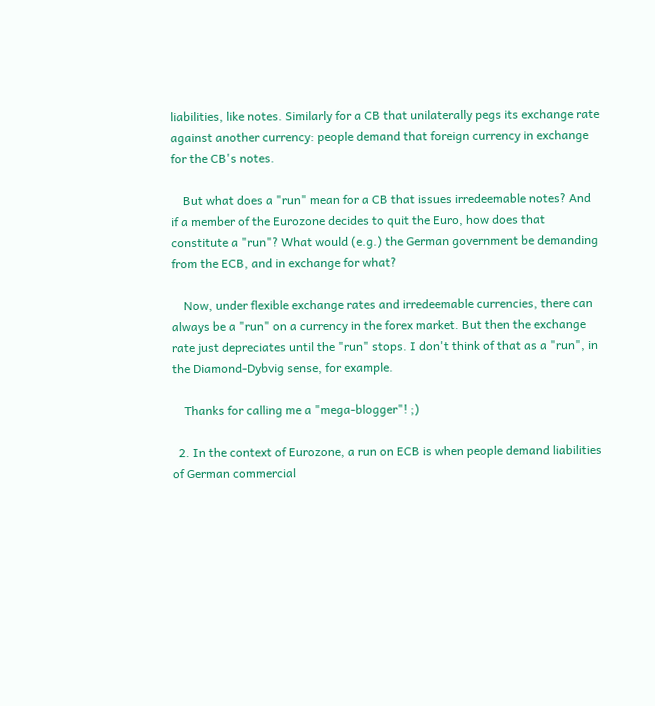liabilities, like notes. Similarly for a CB that unilaterally pegs its exchange rate against another currency: people demand that foreign currency in exchange for the CB's notes.

    But what does a "run" mean for a CB that issues irredeemable notes? And if a member of the Eurozone decides to quit the Euro, how does that constitute a "run"? What would (e.g.) the German government be demanding from the ECB, and in exchange for what?

    Now, under flexible exchange rates and irredeemable currencies, there can always be a "run" on a currency in the forex market. But then the exchange rate just depreciates until the "run" stops. I don't think of that as a "run", in the Diamond-Dybvig sense, for example.

    Thanks for calling me a "mega-blogger"! ;)

  2. In the context of Eurozone, a run on ECB is when people demand liabilities of German commercial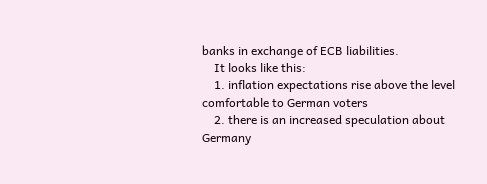banks in exchange of ECB liabilities.
    It looks like this:
    1. inflation expectations rise above the level comfortable to German voters
    2. there is an increased speculation about Germany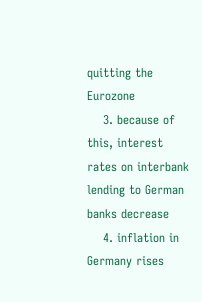quitting the Eurozone
    3. because of this, interest rates on interbank lending to German banks decrease
    4. inflation in Germany rises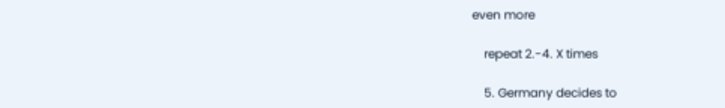even more

    repeat 2.-4. X times

    5. Germany decides to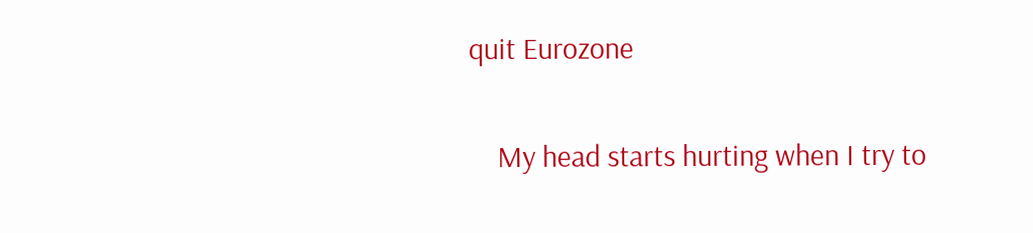quit Eurozone

    My head starts hurting when I try to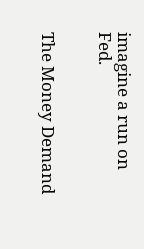imagine a run on Fed.


The Money Demand